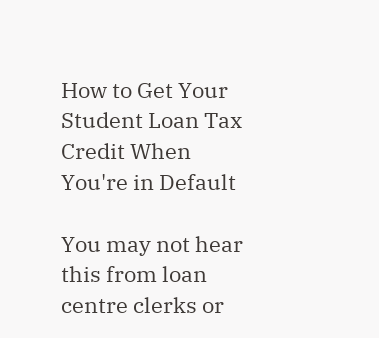How to Get Your Student Loan Tax Credit When You're in Default

You may not hear this from loan centre clerks or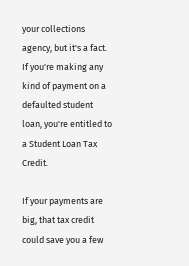your collections agency, but it's a fact. If you're making any kind of payment on a defaulted student loan, you're entitled to a Student Loan Tax Credit.

If your payments are big, that tax credit could save you a few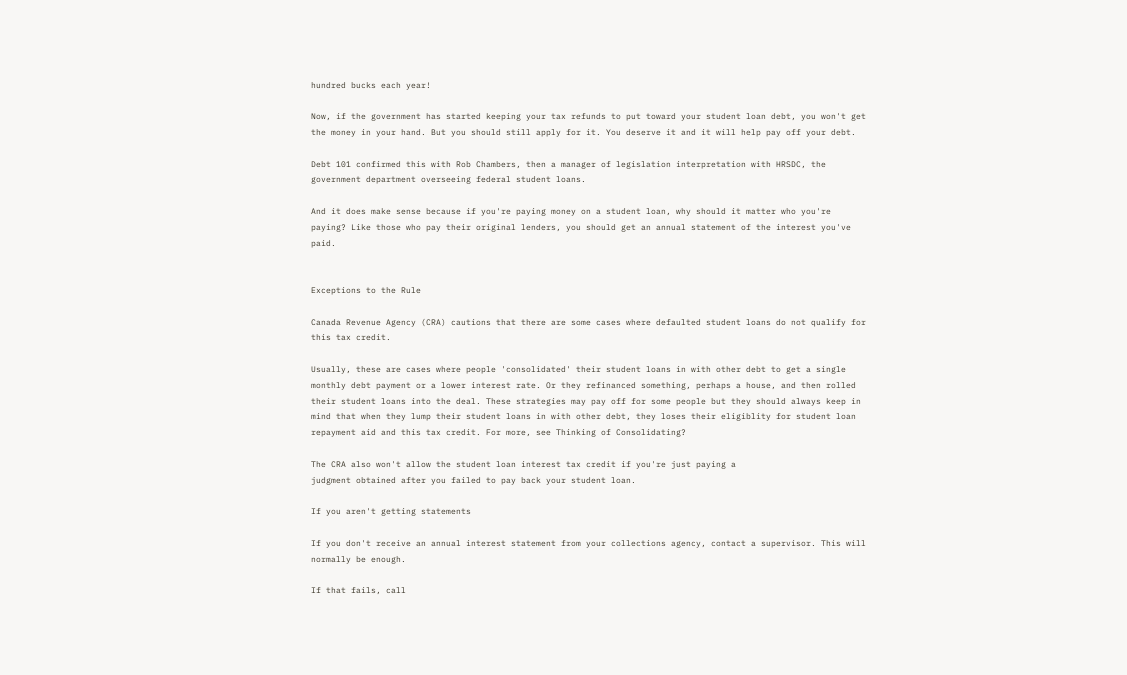hundred bucks each year!

Now, if the government has started keeping your tax refunds to put toward your student loan debt, you won't get the money in your hand. But you should still apply for it. You deserve it and it will help pay off your debt.

Debt 101 confirmed this with Rob Chambers, then a manager of legislation interpretation with HRSDC, the government department overseeing federal student loans.

And it does make sense because if you're paying money on a student loan, why should it matter who you're paying? Like those who pay their original lenders, you should get an annual statement of the interest you've paid.


Exceptions to the Rule

Canada Revenue Agency (CRA) cautions that there are some cases where defaulted student loans do not qualify for this tax credit.

Usually, these are cases where people 'consolidated' their student loans in with other debt to get a single monthly debt payment or a lower interest rate. Or they refinanced something, perhaps a house, and then rolled their student loans into the deal. These strategies may pay off for some people but they should always keep in mind that when they lump their student loans in with other debt, they loses their eligiblity for student loan repayment aid and this tax credit. For more, see Thinking of Consolidating?

The CRA also won't allow the student loan interest tax credit if you're just paying a
judgment obtained after you failed to pay back your student loan.

If you aren't getting statements

If you don't receive an annual interest statement from your collections agency, contact a supervisor. This will normally be enough.

If that fails, call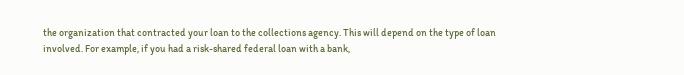the organization that contracted your loan to the collections agency. This will depend on the type of loan involved. For example, if you had a risk-shared federal loan with a bank,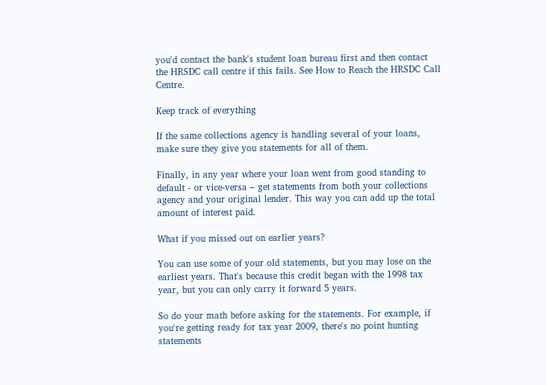you'd contact the bank's student loan bureau first and then contact the HRSDC call centre if this fails. See How to Reach the HRSDC Call Centre.

Keep track of everything

If the same collections agency is handling several of your loans, make sure they give you statements for all of them.

Finally, in any year where your loan went from good standing to default - or vice-versa – get statements from both your collections agency and your original lender. This way you can add up the total amount of interest paid.

What if you missed out on earlier years?

You can use some of your old statements, but you may lose on the earliest years. That's because this credit began with the 1998 tax year, but you can only carry it forward 5 years.

So do your math before asking for the statements. For example, if you're getting ready for tax year 2009, there's no point hunting statements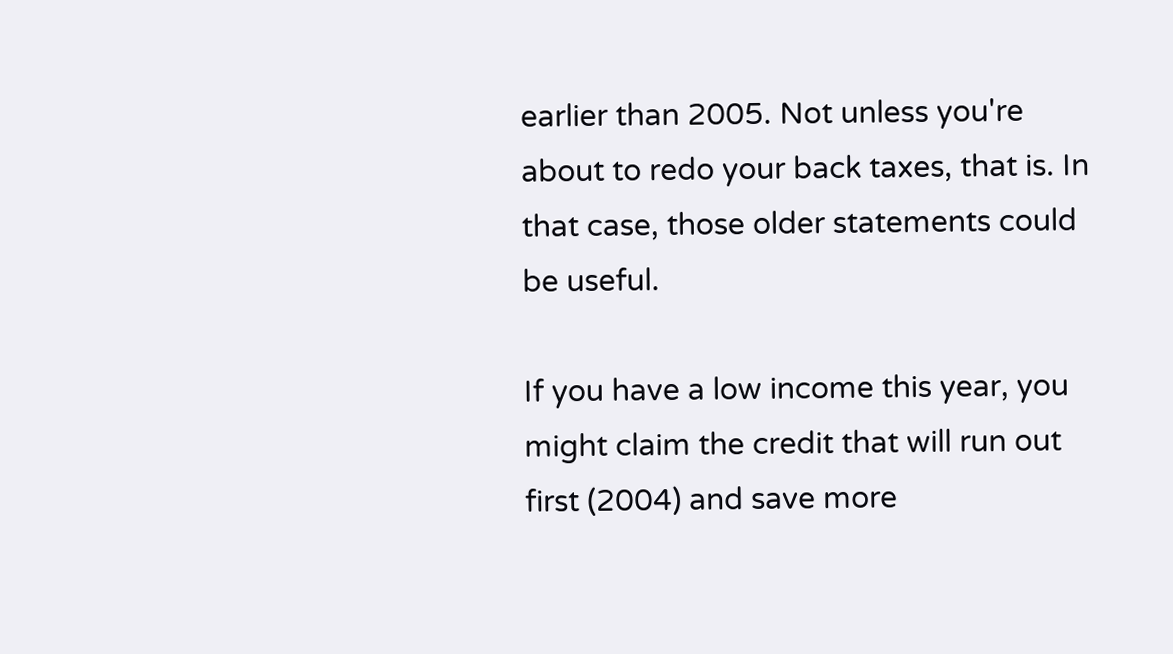earlier than 2005. Not unless you're about to redo your back taxes, that is. In that case, those older statements could be useful.

If you have a low income this year, you might claim the credit that will run out first (2004) and save more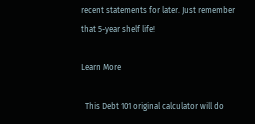recent statements for later. Just remember that 5-year shelf life!

Learn More

  This Debt 101 original calculator will do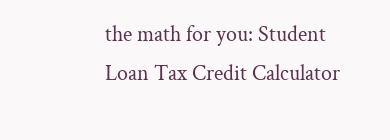the math for you: Student Loan Tax Credit Calculator